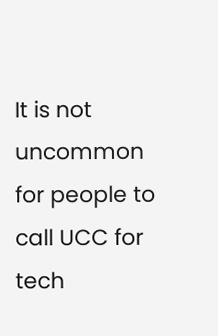It is not uncommon for people to call UCC for tech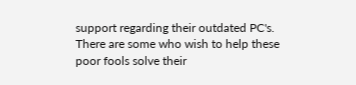support regarding their outdated PC's. There are some who wish to help these poor fools solve their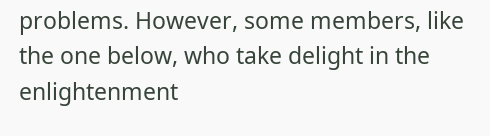problems. However, some members, like the one below, who take delight in the enlightenment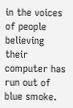in the voices of people believing their computer has run out of blue smoke.